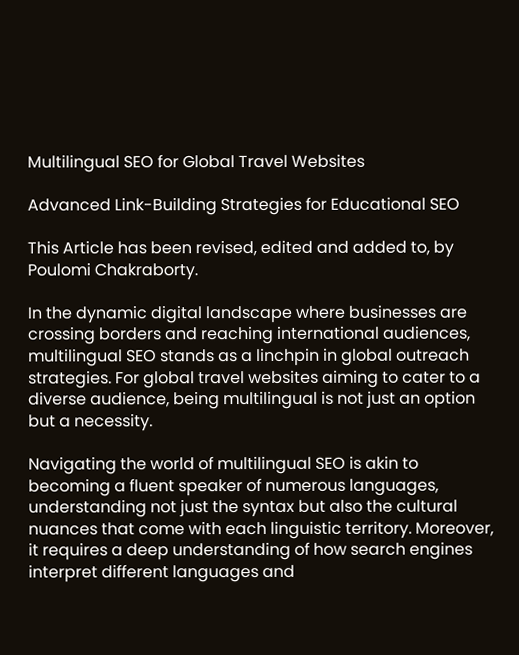Multilingual SEO for Global Travel Websites

Advanced Link-Building Strategies for Educational SEO

This Article has been revised, edited and added to, by Poulomi Chakraborty.

In the dynamic digital landscape where businesses are crossing borders and reaching international audiences, multilingual SEO stands as a linchpin in global outreach strategies. For global travel websites aiming to cater to a diverse audience, being multilingual is not just an option but a necessity.

Navigating the world of multilingual SEO is akin to becoming a fluent speaker of numerous languages, understanding not just the syntax but also the cultural nuances that come with each linguistic territory. Moreover, it requires a deep understanding of how search engines interpret different languages and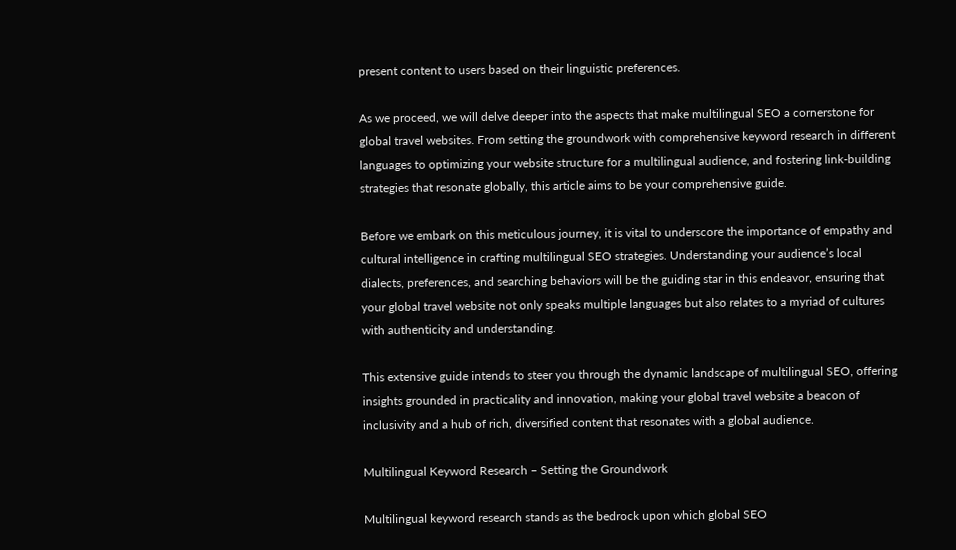present content to users based on their linguistic preferences.

As we proceed, we will delve deeper into the aspects that make multilingual SEO a cornerstone for global travel websites. From setting the groundwork with comprehensive keyword research in different languages to optimizing your website structure for a multilingual audience, and fostering link-building strategies that resonate globally, this article aims to be your comprehensive guide.

Before we embark on this meticulous journey, it is vital to underscore the importance of empathy and cultural intelligence in crafting multilingual SEO strategies. Understanding your audience’s local dialects, preferences, and searching behaviors will be the guiding star in this endeavor, ensuring that your global travel website not only speaks multiple languages but also relates to a myriad of cultures with authenticity and understanding.

This extensive guide intends to steer you through the dynamic landscape of multilingual SEO, offering insights grounded in practicality and innovation, making your global travel website a beacon of inclusivity and a hub of rich, diversified content that resonates with a global audience.

Multilingual Keyword Research – Setting the Groundwork

Multilingual keyword research stands as the bedrock upon which global SEO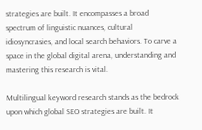strategies are built. It encompasses a broad spectrum of linguistic nuances, cultural idiosyncrasies, and local search behaviors. To carve a space in the global digital arena, understanding and mastering this research is vital.

Multilingual keyword research stands as the bedrock upon which global SEO strategies are built. It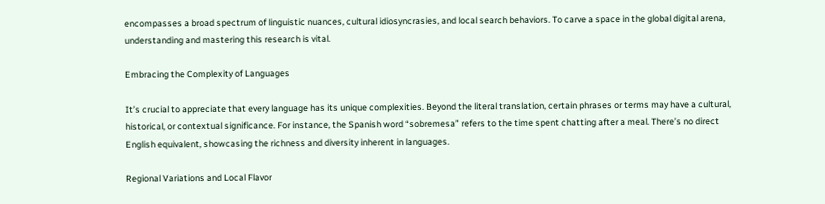encompasses a broad spectrum of linguistic nuances, cultural idiosyncrasies, and local search behaviors. To carve a space in the global digital arena, understanding and mastering this research is vital.

Embracing the Complexity of Languages

It’s crucial to appreciate that every language has its unique complexities. Beyond the literal translation, certain phrases or terms may have a cultural, historical, or contextual significance. For instance, the Spanish word “sobremesa” refers to the time spent chatting after a meal. There’s no direct English equivalent, showcasing the richness and diversity inherent in languages.

Regional Variations and Local Flavor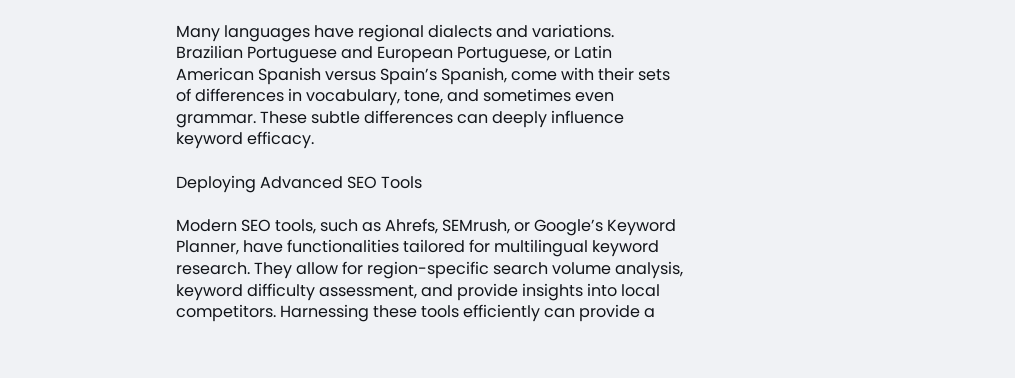Many languages have regional dialects and variations. Brazilian Portuguese and European Portuguese, or Latin American Spanish versus Spain’s Spanish, come with their sets of differences in vocabulary, tone, and sometimes even grammar. These subtle differences can deeply influence keyword efficacy.

Deploying Advanced SEO Tools

Modern SEO tools, such as Ahrefs, SEMrush, or Google’s Keyword Planner, have functionalities tailored for multilingual keyword research. They allow for region-specific search volume analysis, keyword difficulty assessment, and provide insights into local competitors. Harnessing these tools efficiently can provide a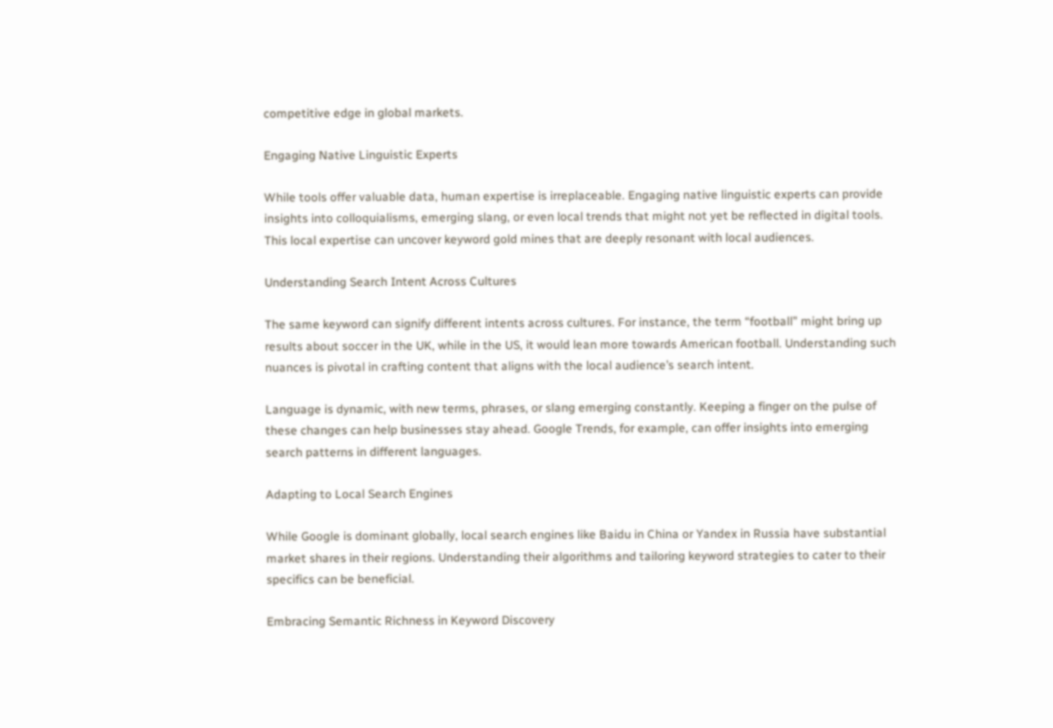competitive edge in global markets.

Engaging Native Linguistic Experts

While tools offer valuable data, human expertise is irreplaceable. Engaging native linguistic experts can provide insights into colloquialisms, emerging slang, or even local trends that might not yet be reflected in digital tools. This local expertise can uncover keyword gold mines that are deeply resonant with local audiences.

Understanding Search Intent Across Cultures

The same keyword can signify different intents across cultures. For instance, the term “football” might bring up results about soccer in the UK, while in the US, it would lean more towards American football. Understanding such nuances is pivotal in crafting content that aligns with the local audience’s search intent.

Language is dynamic, with new terms, phrases, or slang emerging constantly. Keeping a finger on the pulse of these changes can help businesses stay ahead. Google Trends, for example, can offer insights into emerging search patterns in different languages.

Adapting to Local Search Engines

While Google is dominant globally, local search engines like Baidu in China or Yandex in Russia have substantial market shares in their regions. Understanding their algorithms and tailoring keyword strategies to cater to their specifics can be beneficial.

Embracing Semantic Richness in Keyword Discovery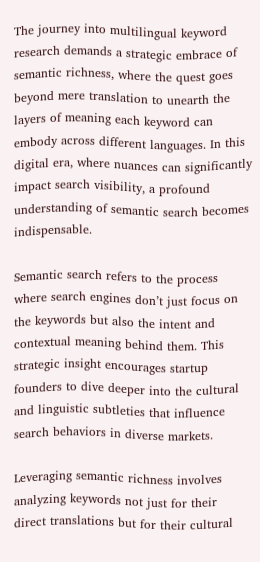The journey into multilingual keyword research demands a strategic embrace of semantic richness, where the quest goes beyond mere translation to unearth the layers of meaning each keyword can embody across different languages. In this digital era, where nuances can significantly impact search visibility, a profound understanding of semantic search becomes indispensable.

Semantic search refers to the process where search engines don’t just focus on the keywords but also the intent and contextual meaning behind them. This strategic insight encourages startup founders to dive deeper into the cultural and linguistic subtleties that influence search behaviors in diverse markets.

Leveraging semantic richness involves analyzing keywords not just for their direct translations but for their cultural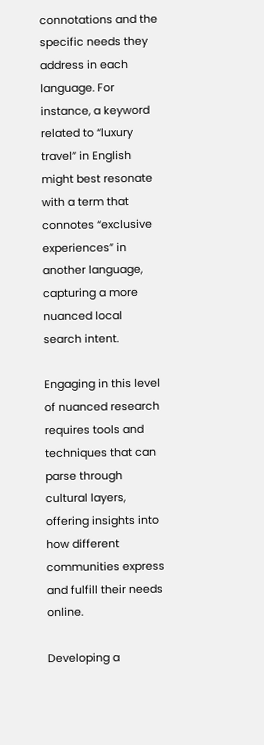connotations and the specific needs they address in each language. For instance, a keyword related to “luxury travel” in English might best resonate with a term that connotes “exclusive experiences” in another language, capturing a more nuanced local search intent.

Engaging in this level of nuanced research requires tools and techniques that can parse through cultural layers, offering insights into how different communities express and fulfill their needs online.

Developing a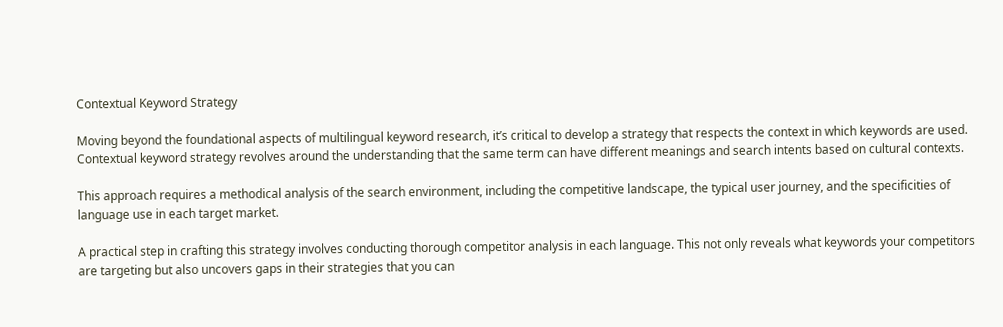Contextual Keyword Strategy

Moving beyond the foundational aspects of multilingual keyword research, it’s critical to develop a strategy that respects the context in which keywords are used. Contextual keyword strategy revolves around the understanding that the same term can have different meanings and search intents based on cultural contexts.

This approach requires a methodical analysis of the search environment, including the competitive landscape, the typical user journey, and the specificities of language use in each target market.

A practical step in crafting this strategy involves conducting thorough competitor analysis in each language. This not only reveals what keywords your competitors are targeting but also uncovers gaps in their strategies that you can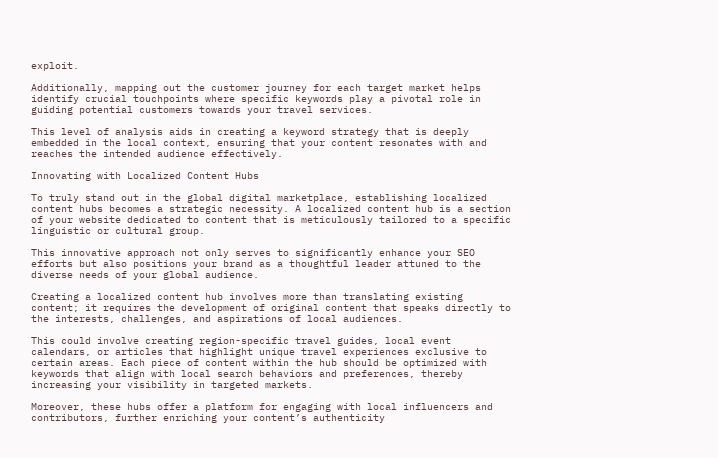exploit.

Additionally, mapping out the customer journey for each target market helps identify crucial touchpoints where specific keywords play a pivotal role in guiding potential customers towards your travel services.

This level of analysis aids in creating a keyword strategy that is deeply embedded in the local context, ensuring that your content resonates with and reaches the intended audience effectively.

Innovating with Localized Content Hubs

To truly stand out in the global digital marketplace, establishing localized content hubs becomes a strategic necessity. A localized content hub is a section of your website dedicated to content that is meticulously tailored to a specific linguistic or cultural group.

This innovative approach not only serves to significantly enhance your SEO efforts but also positions your brand as a thoughtful leader attuned to the diverse needs of your global audience.

Creating a localized content hub involves more than translating existing content; it requires the development of original content that speaks directly to the interests, challenges, and aspirations of local audiences.

This could involve creating region-specific travel guides, local event calendars, or articles that highlight unique travel experiences exclusive to certain areas. Each piece of content within the hub should be optimized with keywords that align with local search behaviors and preferences, thereby increasing your visibility in targeted markets.

Moreover, these hubs offer a platform for engaging with local influencers and contributors, further enriching your content’s authenticity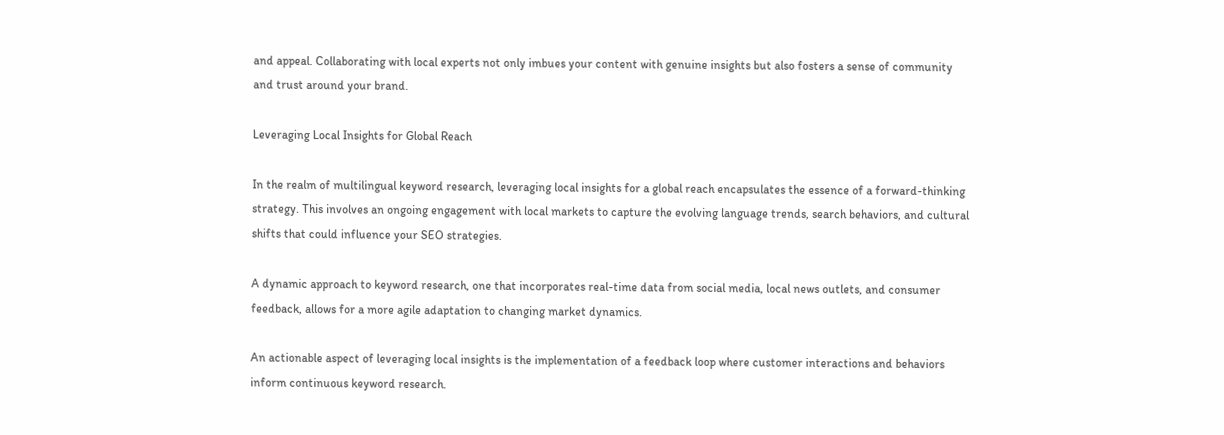and appeal. Collaborating with local experts not only imbues your content with genuine insights but also fosters a sense of community and trust around your brand.

Leveraging Local Insights for Global Reach

In the realm of multilingual keyword research, leveraging local insights for a global reach encapsulates the essence of a forward-thinking strategy. This involves an ongoing engagement with local markets to capture the evolving language trends, search behaviors, and cultural shifts that could influence your SEO strategies.

A dynamic approach to keyword research, one that incorporates real-time data from social media, local news outlets, and consumer feedback, allows for a more agile adaptation to changing market dynamics.

An actionable aspect of leveraging local insights is the implementation of a feedback loop where customer interactions and behaviors inform continuous keyword research.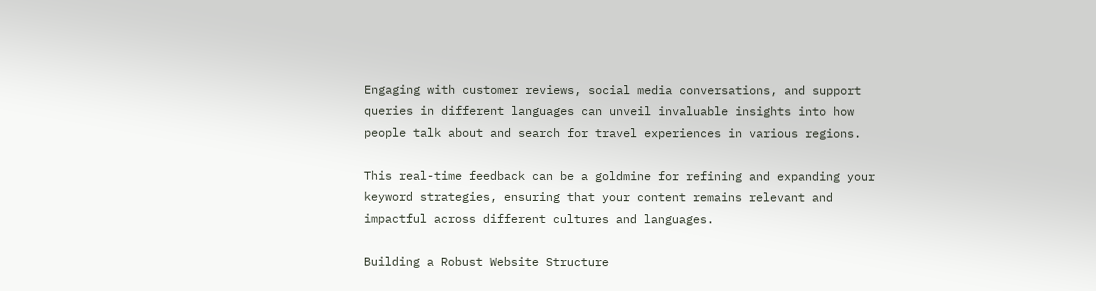Engaging with customer reviews, social media conversations, and support queries in different languages can unveil invaluable insights into how people talk about and search for travel experiences in various regions.

This real-time feedback can be a goldmine for refining and expanding your keyword strategies, ensuring that your content remains relevant and impactful across different cultures and languages.

Building a Robust Website Structure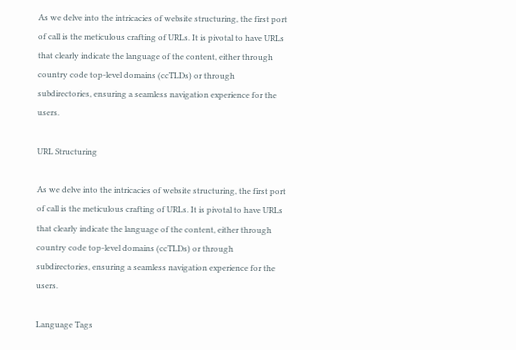As we delve into the intricacies of website structuring, the first port of call is the meticulous crafting of URLs. It is pivotal to have URLs that clearly indicate the language of the content, either through country code top-level domains (ccTLDs) or through subdirectories, ensuring a seamless navigation experience for the users.

URL Structuring

As we delve into the intricacies of website structuring, the first port of call is the meticulous crafting of URLs. It is pivotal to have URLs that clearly indicate the language of the content, either through country code top-level domains (ccTLDs) or through subdirectories, ensuring a seamless navigation experience for the users.

Language Tags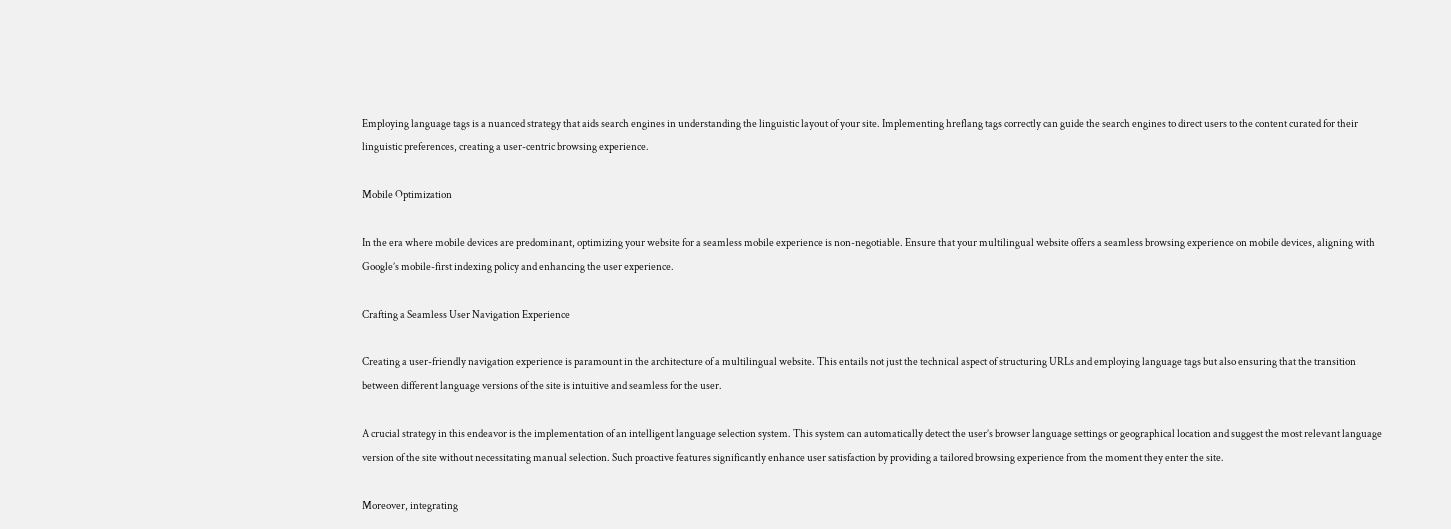Employing language tags is a nuanced strategy that aids search engines in understanding the linguistic layout of your site. Implementing hreflang tags correctly can guide the search engines to direct users to the content curated for their linguistic preferences, creating a user-centric browsing experience.

Mobile Optimization

In the era where mobile devices are predominant, optimizing your website for a seamless mobile experience is non-negotiable. Ensure that your multilingual website offers a seamless browsing experience on mobile devices, aligning with Google’s mobile-first indexing policy and enhancing the user experience.

Crafting a Seamless User Navigation Experience

Creating a user-friendly navigation experience is paramount in the architecture of a multilingual website. This entails not just the technical aspect of structuring URLs and employing language tags but also ensuring that the transition between different language versions of the site is intuitive and seamless for the user.

A crucial strategy in this endeavor is the implementation of an intelligent language selection system. This system can automatically detect the user’s browser language settings or geographical location and suggest the most relevant language version of the site without necessitating manual selection. Such proactive features significantly enhance user satisfaction by providing a tailored browsing experience from the moment they enter the site.

Moreover, integrating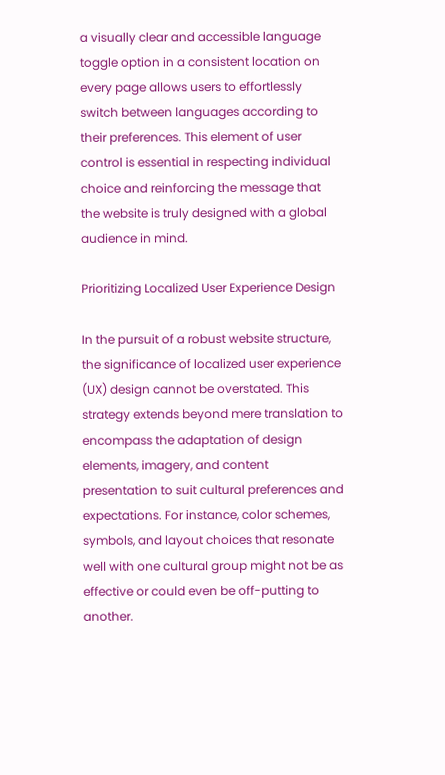a visually clear and accessible language toggle option in a consistent location on every page allows users to effortlessly switch between languages according to their preferences. This element of user control is essential in respecting individual choice and reinforcing the message that the website is truly designed with a global audience in mind.

Prioritizing Localized User Experience Design

In the pursuit of a robust website structure, the significance of localized user experience (UX) design cannot be overstated. This strategy extends beyond mere translation to encompass the adaptation of design elements, imagery, and content presentation to suit cultural preferences and expectations. For instance, color schemes, symbols, and layout choices that resonate well with one cultural group might not be as effective or could even be off-putting to another.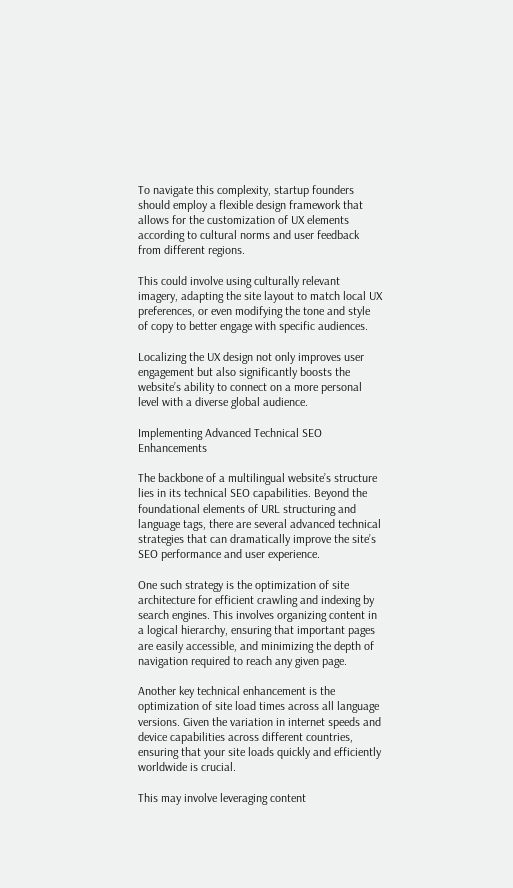To navigate this complexity, startup founders should employ a flexible design framework that allows for the customization of UX elements according to cultural norms and user feedback from different regions.

This could involve using culturally relevant imagery, adapting the site layout to match local UX preferences, or even modifying the tone and style of copy to better engage with specific audiences.

Localizing the UX design not only improves user engagement but also significantly boosts the website’s ability to connect on a more personal level with a diverse global audience.

Implementing Advanced Technical SEO Enhancements

The backbone of a multilingual website’s structure lies in its technical SEO capabilities. Beyond the foundational elements of URL structuring and language tags, there are several advanced technical strategies that can dramatically improve the site’s SEO performance and user experience.

One such strategy is the optimization of site architecture for efficient crawling and indexing by search engines. This involves organizing content in a logical hierarchy, ensuring that important pages are easily accessible, and minimizing the depth of navigation required to reach any given page.

Another key technical enhancement is the optimization of site load times across all language versions. Given the variation in internet speeds and device capabilities across different countries, ensuring that your site loads quickly and efficiently worldwide is crucial.

This may involve leveraging content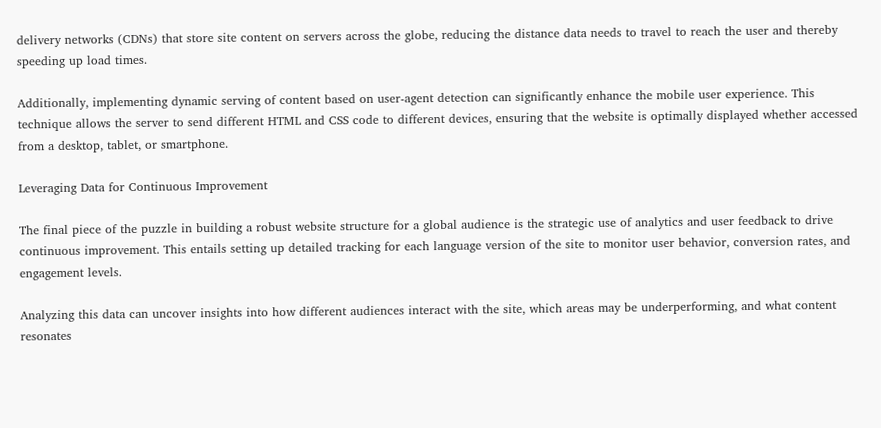delivery networks (CDNs) that store site content on servers across the globe, reducing the distance data needs to travel to reach the user and thereby speeding up load times.

Additionally, implementing dynamic serving of content based on user-agent detection can significantly enhance the mobile user experience. This technique allows the server to send different HTML and CSS code to different devices, ensuring that the website is optimally displayed whether accessed from a desktop, tablet, or smartphone.

Leveraging Data for Continuous Improvement

The final piece of the puzzle in building a robust website structure for a global audience is the strategic use of analytics and user feedback to drive continuous improvement. This entails setting up detailed tracking for each language version of the site to monitor user behavior, conversion rates, and engagement levels.

Analyzing this data can uncover insights into how different audiences interact with the site, which areas may be underperforming, and what content resonates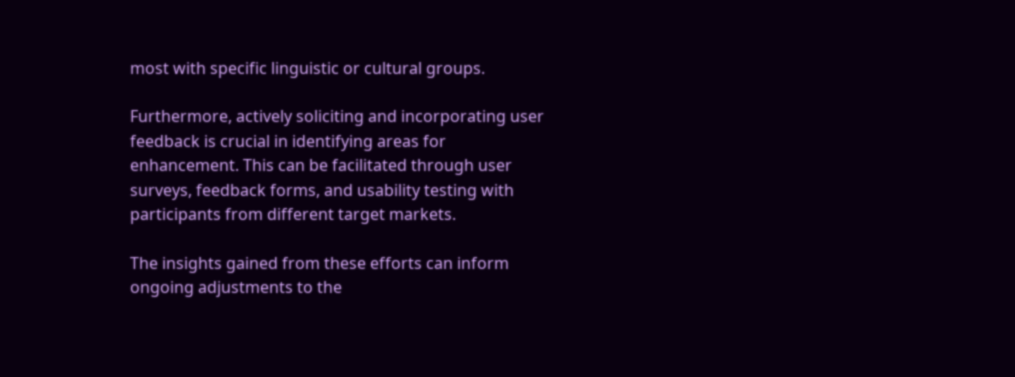most with specific linguistic or cultural groups.

Furthermore, actively soliciting and incorporating user feedback is crucial in identifying areas for enhancement. This can be facilitated through user surveys, feedback forms, and usability testing with participants from different target markets.

The insights gained from these efforts can inform ongoing adjustments to the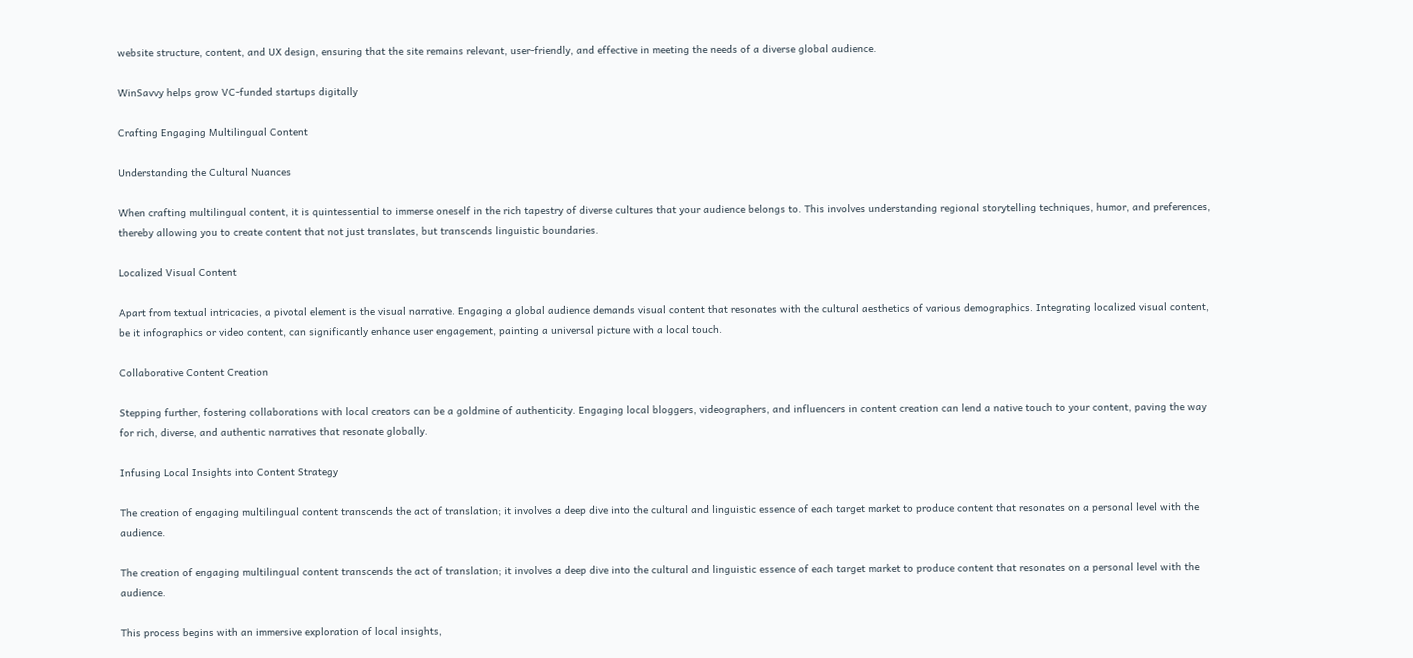website structure, content, and UX design, ensuring that the site remains relevant, user-friendly, and effective in meeting the needs of a diverse global audience.

WinSavvy helps grow VC-funded startups digitally

Crafting Engaging Multilingual Content

Understanding the Cultural Nuances

When crafting multilingual content, it is quintessential to immerse oneself in the rich tapestry of diverse cultures that your audience belongs to. This involves understanding regional storytelling techniques, humor, and preferences, thereby allowing you to create content that not just translates, but transcends linguistic boundaries.

Localized Visual Content

Apart from textual intricacies, a pivotal element is the visual narrative. Engaging a global audience demands visual content that resonates with the cultural aesthetics of various demographics. Integrating localized visual content, be it infographics or video content, can significantly enhance user engagement, painting a universal picture with a local touch.

Collaborative Content Creation

Stepping further, fostering collaborations with local creators can be a goldmine of authenticity. Engaging local bloggers, videographers, and influencers in content creation can lend a native touch to your content, paving the way for rich, diverse, and authentic narratives that resonate globally.

Infusing Local Insights into Content Strategy

The creation of engaging multilingual content transcends the act of translation; it involves a deep dive into the cultural and linguistic essence of each target market to produce content that resonates on a personal level with the audience.

The creation of engaging multilingual content transcends the act of translation; it involves a deep dive into the cultural and linguistic essence of each target market to produce content that resonates on a personal level with the audience.

This process begins with an immersive exploration of local insights,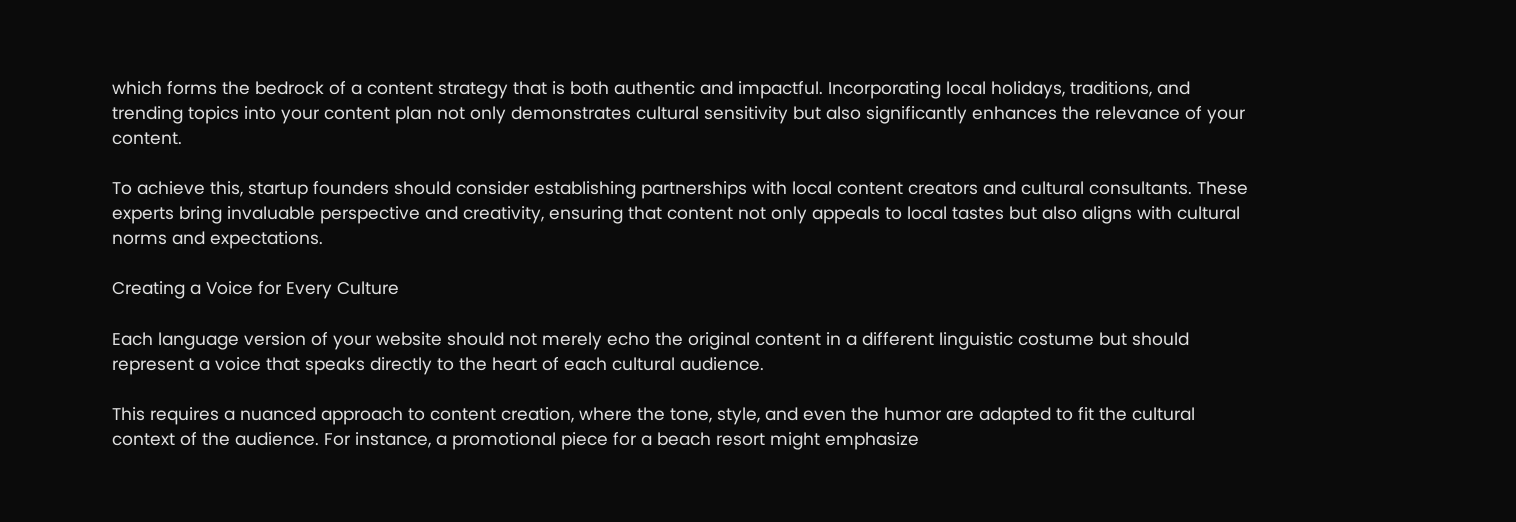which forms the bedrock of a content strategy that is both authentic and impactful. Incorporating local holidays, traditions, and trending topics into your content plan not only demonstrates cultural sensitivity but also significantly enhances the relevance of your content.

To achieve this, startup founders should consider establishing partnerships with local content creators and cultural consultants. These experts bring invaluable perspective and creativity, ensuring that content not only appeals to local tastes but also aligns with cultural norms and expectations.

Creating a Voice for Every Culture

Each language version of your website should not merely echo the original content in a different linguistic costume but should represent a voice that speaks directly to the heart of each cultural audience.

This requires a nuanced approach to content creation, where the tone, style, and even the humor are adapted to fit the cultural context of the audience. For instance, a promotional piece for a beach resort might emphasize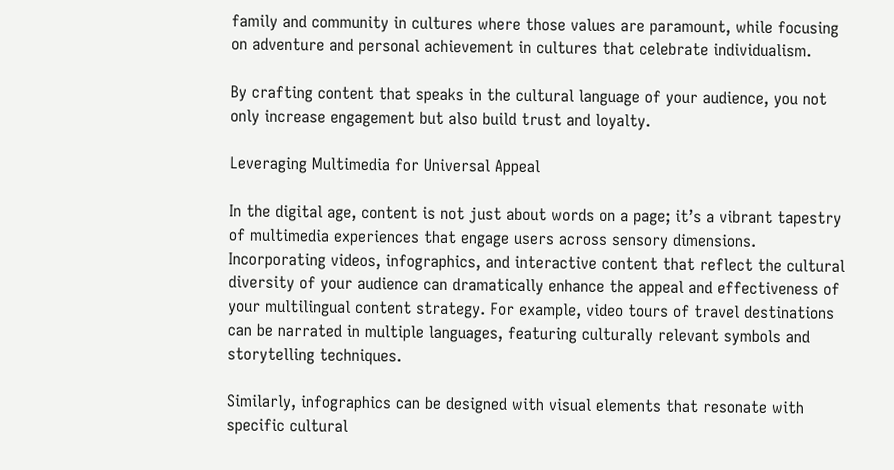family and community in cultures where those values are paramount, while focusing on adventure and personal achievement in cultures that celebrate individualism.

By crafting content that speaks in the cultural language of your audience, you not only increase engagement but also build trust and loyalty.

Leveraging Multimedia for Universal Appeal

In the digital age, content is not just about words on a page; it’s a vibrant tapestry of multimedia experiences that engage users across sensory dimensions. Incorporating videos, infographics, and interactive content that reflect the cultural diversity of your audience can dramatically enhance the appeal and effectiveness of your multilingual content strategy. For example, video tours of travel destinations can be narrated in multiple languages, featuring culturally relevant symbols and storytelling techniques.

Similarly, infographics can be designed with visual elements that resonate with specific cultural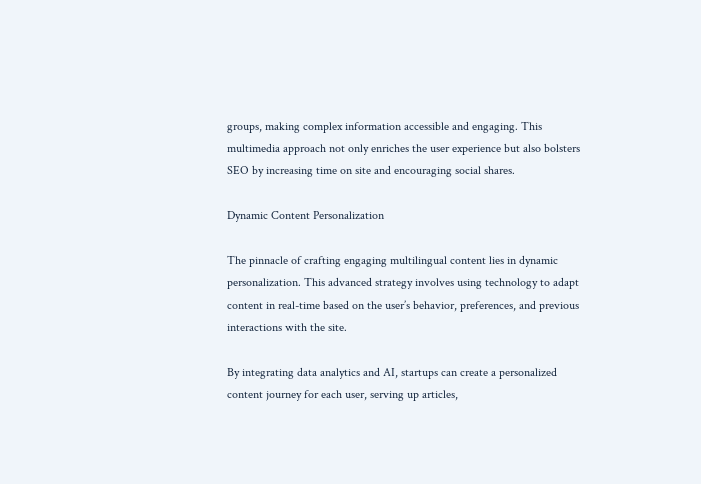groups, making complex information accessible and engaging. This multimedia approach not only enriches the user experience but also bolsters SEO by increasing time on site and encouraging social shares.

Dynamic Content Personalization

The pinnacle of crafting engaging multilingual content lies in dynamic personalization. This advanced strategy involves using technology to adapt content in real-time based on the user’s behavior, preferences, and previous interactions with the site.

By integrating data analytics and AI, startups can create a personalized content journey for each user, serving up articles,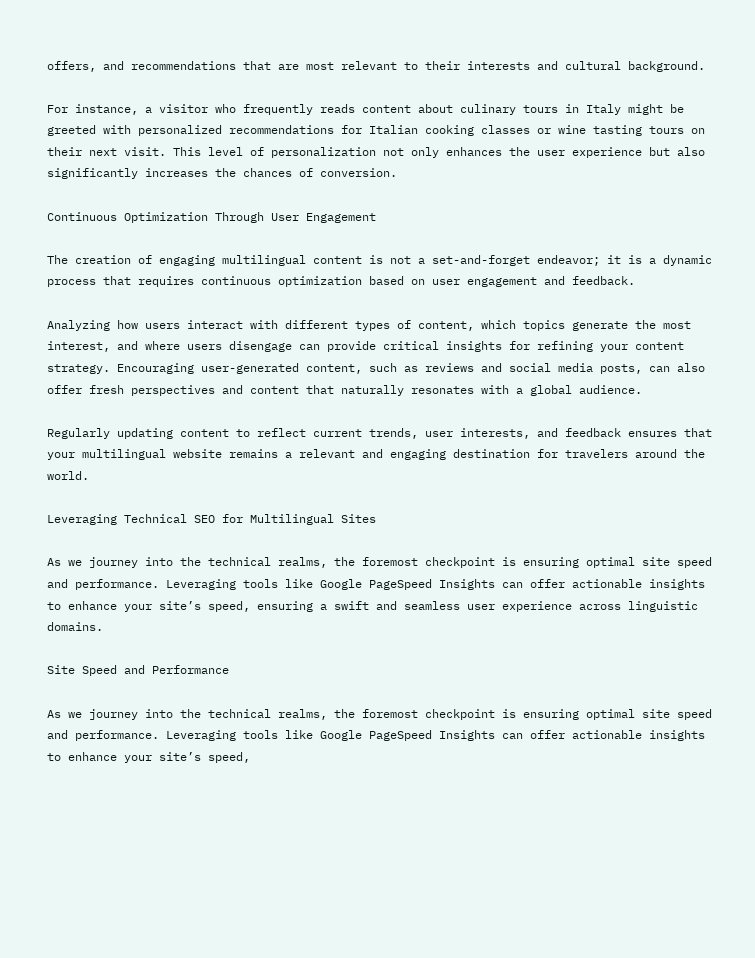offers, and recommendations that are most relevant to their interests and cultural background.

For instance, a visitor who frequently reads content about culinary tours in Italy might be greeted with personalized recommendations for Italian cooking classes or wine tasting tours on their next visit. This level of personalization not only enhances the user experience but also significantly increases the chances of conversion.

Continuous Optimization Through User Engagement

The creation of engaging multilingual content is not a set-and-forget endeavor; it is a dynamic process that requires continuous optimization based on user engagement and feedback.

Analyzing how users interact with different types of content, which topics generate the most interest, and where users disengage can provide critical insights for refining your content strategy. Encouraging user-generated content, such as reviews and social media posts, can also offer fresh perspectives and content that naturally resonates with a global audience.

Regularly updating content to reflect current trends, user interests, and feedback ensures that your multilingual website remains a relevant and engaging destination for travelers around the world.

Leveraging Technical SEO for Multilingual Sites

As we journey into the technical realms, the foremost checkpoint is ensuring optimal site speed and performance. Leveraging tools like Google PageSpeed Insights can offer actionable insights to enhance your site’s speed, ensuring a swift and seamless user experience across linguistic domains.

Site Speed and Performance

As we journey into the technical realms, the foremost checkpoint is ensuring optimal site speed and performance. Leveraging tools like Google PageSpeed Insights can offer actionable insights to enhance your site’s speed,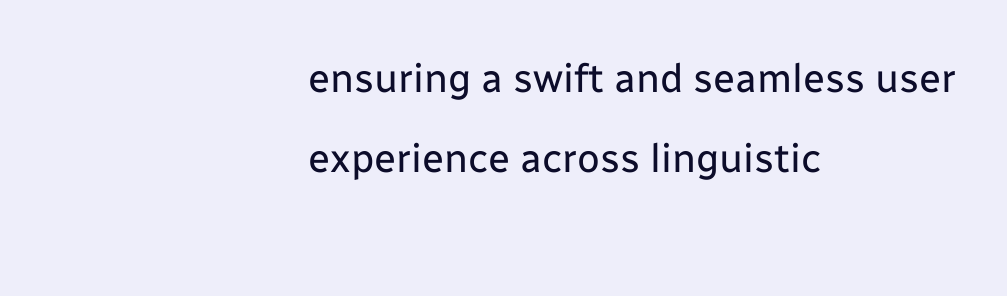ensuring a swift and seamless user experience across linguistic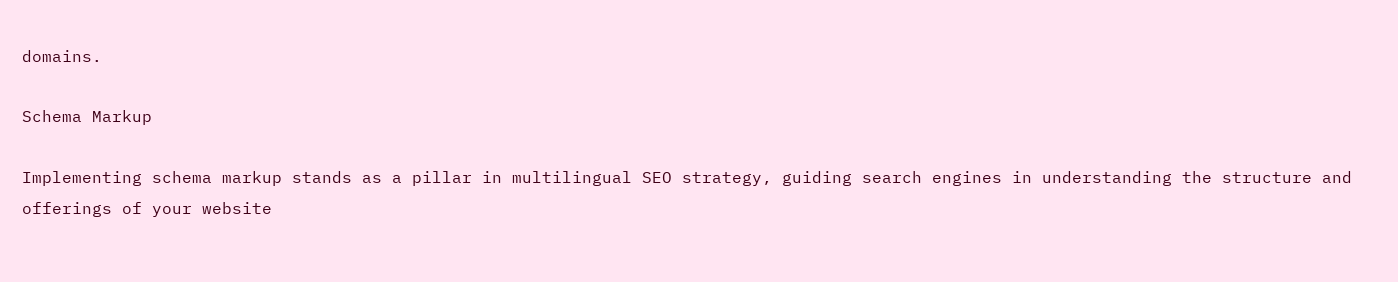domains.

Schema Markup

Implementing schema markup stands as a pillar in multilingual SEO strategy, guiding search engines in understanding the structure and offerings of your website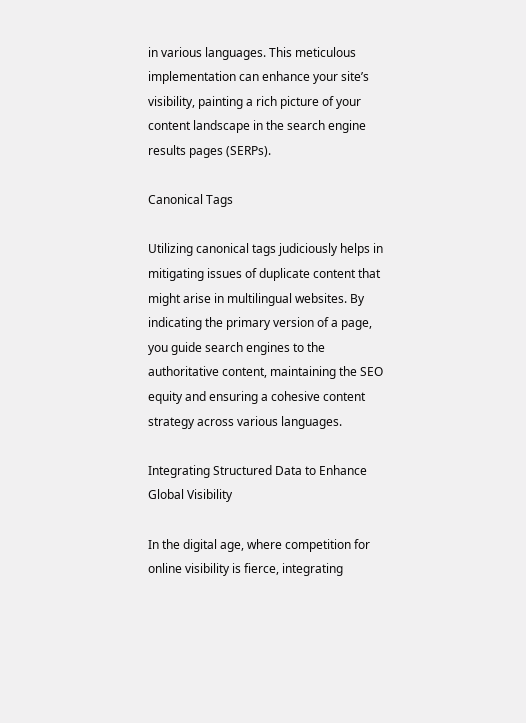in various languages. This meticulous implementation can enhance your site’s visibility, painting a rich picture of your content landscape in the search engine results pages (SERPs).

Canonical Tags

Utilizing canonical tags judiciously helps in mitigating issues of duplicate content that might arise in multilingual websites. By indicating the primary version of a page, you guide search engines to the authoritative content, maintaining the SEO equity and ensuring a cohesive content strategy across various languages.

Integrating Structured Data to Enhance Global Visibility

In the digital age, where competition for online visibility is fierce, integrating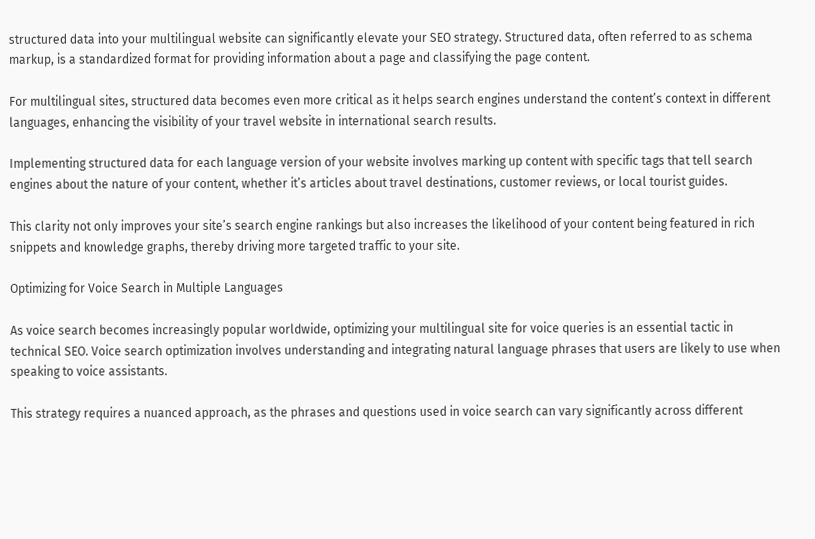structured data into your multilingual website can significantly elevate your SEO strategy. Structured data, often referred to as schema markup, is a standardized format for providing information about a page and classifying the page content.

For multilingual sites, structured data becomes even more critical as it helps search engines understand the content’s context in different languages, enhancing the visibility of your travel website in international search results.

Implementing structured data for each language version of your website involves marking up content with specific tags that tell search engines about the nature of your content, whether it’s articles about travel destinations, customer reviews, or local tourist guides.

This clarity not only improves your site’s search engine rankings but also increases the likelihood of your content being featured in rich snippets and knowledge graphs, thereby driving more targeted traffic to your site.

Optimizing for Voice Search in Multiple Languages

As voice search becomes increasingly popular worldwide, optimizing your multilingual site for voice queries is an essential tactic in technical SEO. Voice search optimization involves understanding and integrating natural language phrases that users are likely to use when speaking to voice assistants.

This strategy requires a nuanced approach, as the phrases and questions used in voice search can vary significantly across different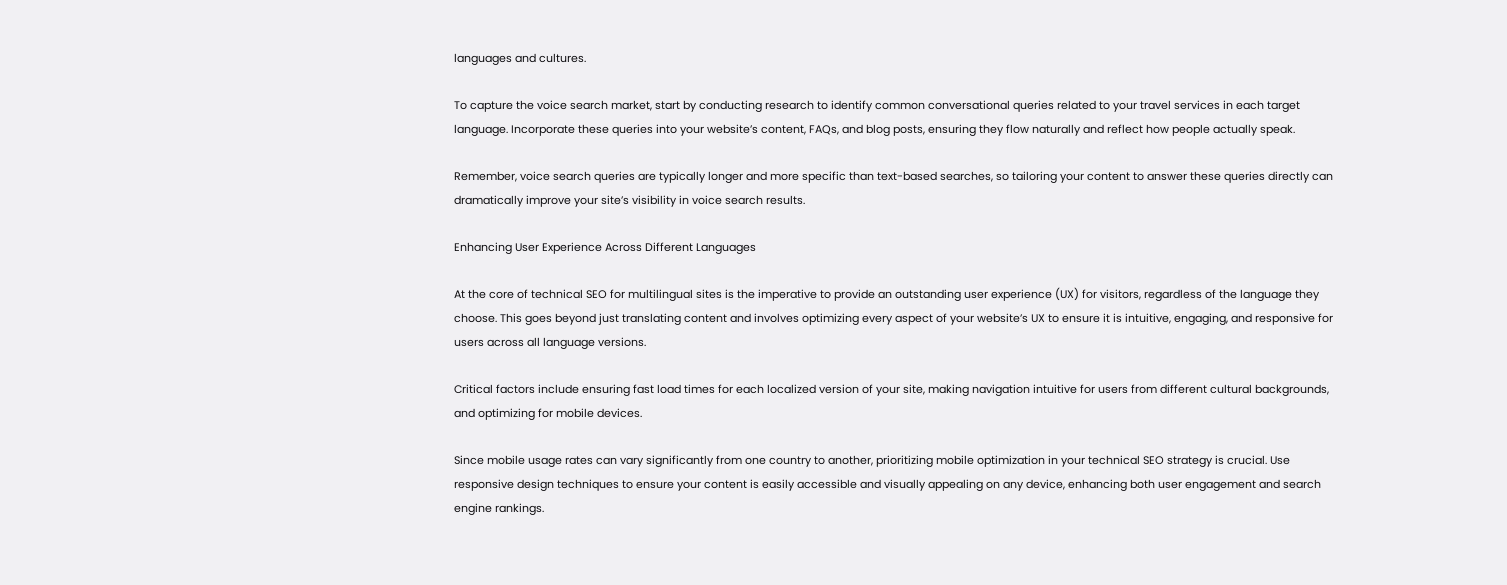languages and cultures.

To capture the voice search market, start by conducting research to identify common conversational queries related to your travel services in each target language. Incorporate these queries into your website’s content, FAQs, and blog posts, ensuring they flow naturally and reflect how people actually speak.

Remember, voice search queries are typically longer and more specific than text-based searches, so tailoring your content to answer these queries directly can dramatically improve your site’s visibility in voice search results.

Enhancing User Experience Across Different Languages

At the core of technical SEO for multilingual sites is the imperative to provide an outstanding user experience (UX) for visitors, regardless of the language they choose. This goes beyond just translating content and involves optimizing every aspect of your website’s UX to ensure it is intuitive, engaging, and responsive for users across all language versions.

Critical factors include ensuring fast load times for each localized version of your site, making navigation intuitive for users from different cultural backgrounds, and optimizing for mobile devices.

Since mobile usage rates can vary significantly from one country to another, prioritizing mobile optimization in your technical SEO strategy is crucial. Use responsive design techniques to ensure your content is easily accessible and visually appealing on any device, enhancing both user engagement and search engine rankings.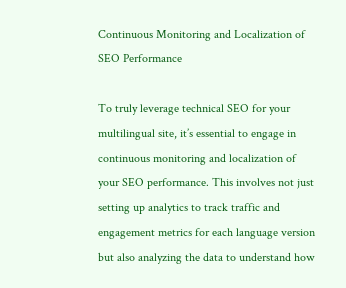Continuous Monitoring and Localization of SEO Performance

To truly leverage technical SEO for your multilingual site, it’s essential to engage in continuous monitoring and localization of your SEO performance. This involves not just setting up analytics to track traffic and engagement metrics for each language version but also analyzing the data to understand how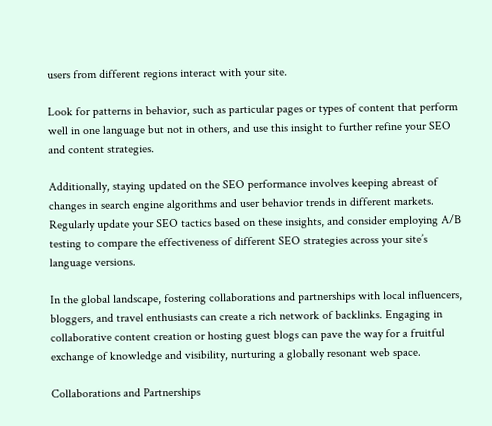users from different regions interact with your site.

Look for patterns in behavior, such as particular pages or types of content that perform well in one language but not in others, and use this insight to further refine your SEO and content strategies.

Additionally, staying updated on the SEO performance involves keeping abreast of changes in search engine algorithms and user behavior trends in different markets. Regularly update your SEO tactics based on these insights, and consider employing A/B testing to compare the effectiveness of different SEO strategies across your site’s language versions.

In the global landscape, fostering collaborations and partnerships with local influencers, bloggers, and travel enthusiasts can create a rich network of backlinks. Engaging in collaborative content creation or hosting guest blogs can pave the way for a fruitful exchange of knowledge and visibility, nurturing a globally resonant web space.

Collaborations and Partnerships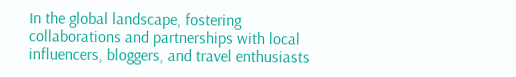In the global landscape, fostering collaborations and partnerships with local influencers, bloggers, and travel enthusiasts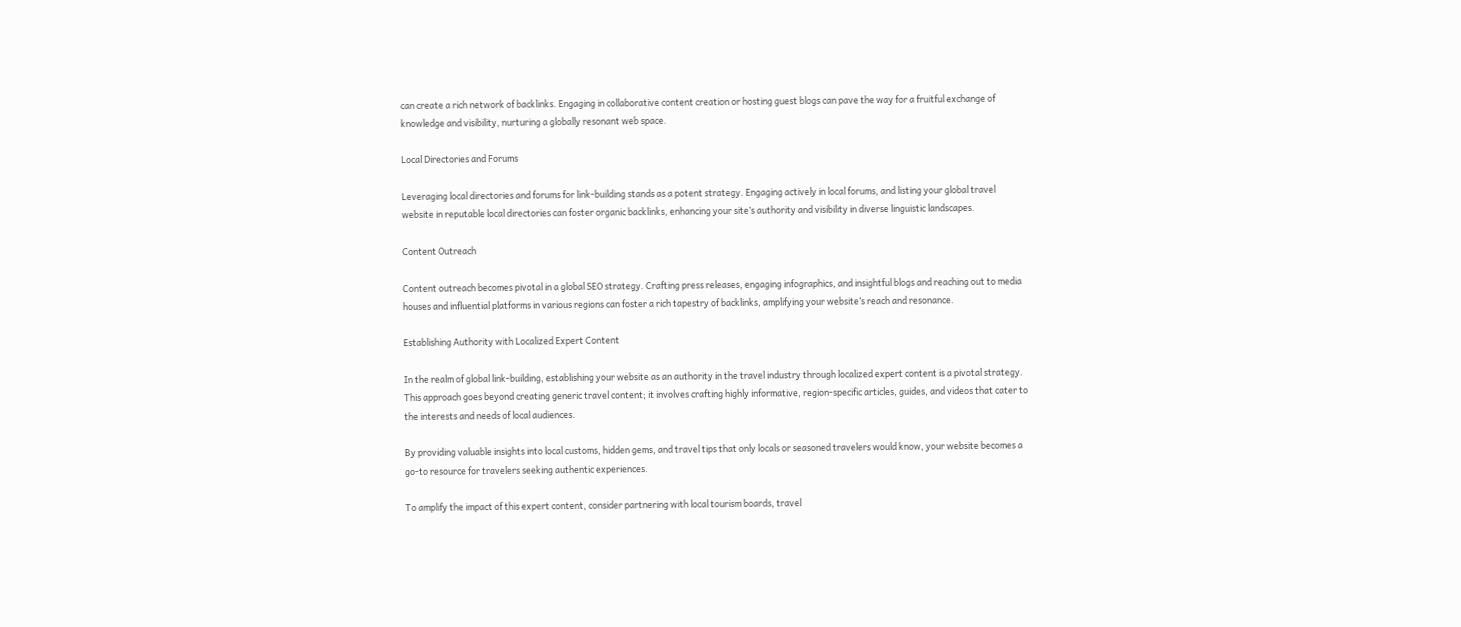can create a rich network of backlinks. Engaging in collaborative content creation or hosting guest blogs can pave the way for a fruitful exchange of knowledge and visibility, nurturing a globally resonant web space.

Local Directories and Forums

Leveraging local directories and forums for link-building stands as a potent strategy. Engaging actively in local forums, and listing your global travel website in reputable local directories can foster organic backlinks, enhancing your site’s authority and visibility in diverse linguistic landscapes.

Content Outreach

Content outreach becomes pivotal in a global SEO strategy. Crafting press releases, engaging infographics, and insightful blogs and reaching out to media houses and influential platforms in various regions can foster a rich tapestry of backlinks, amplifying your website’s reach and resonance.

Establishing Authority with Localized Expert Content

In the realm of global link-building, establishing your website as an authority in the travel industry through localized expert content is a pivotal strategy. This approach goes beyond creating generic travel content; it involves crafting highly informative, region-specific articles, guides, and videos that cater to the interests and needs of local audiences.

By providing valuable insights into local customs, hidden gems, and travel tips that only locals or seasoned travelers would know, your website becomes a go-to resource for travelers seeking authentic experiences.

To amplify the impact of this expert content, consider partnering with local tourism boards, travel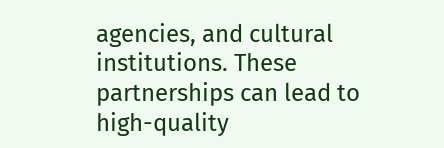agencies, and cultural institutions. These partnerships can lead to high-quality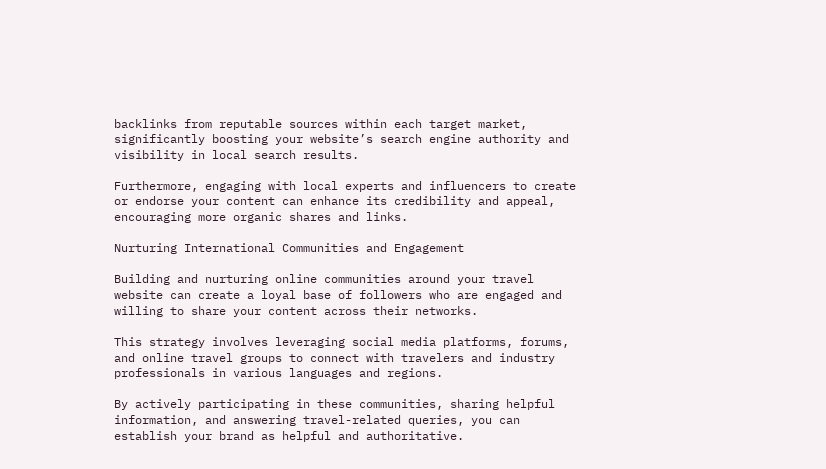backlinks from reputable sources within each target market, significantly boosting your website’s search engine authority and visibility in local search results.

Furthermore, engaging with local experts and influencers to create or endorse your content can enhance its credibility and appeal, encouraging more organic shares and links.

Nurturing International Communities and Engagement

Building and nurturing online communities around your travel website can create a loyal base of followers who are engaged and willing to share your content across their networks.

This strategy involves leveraging social media platforms, forums, and online travel groups to connect with travelers and industry professionals in various languages and regions.

By actively participating in these communities, sharing helpful information, and answering travel-related queries, you can establish your brand as helpful and authoritative.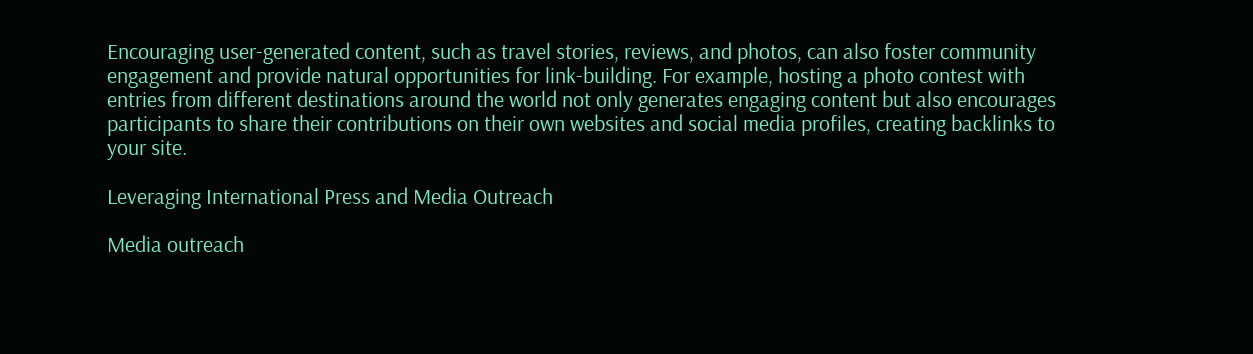Encouraging user-generated content, such as travel stories, reviews, and photos, can also foster community engagement and provide natural opportunities for link-building. For example, hosting a photo contest with entries from different destinations around the world not only generates engaging content but also encourages participants to share their contributions on their own websites and social media profiles, creating backlinks to your site.

Leveraging International Press and Media Outreach

Media outreach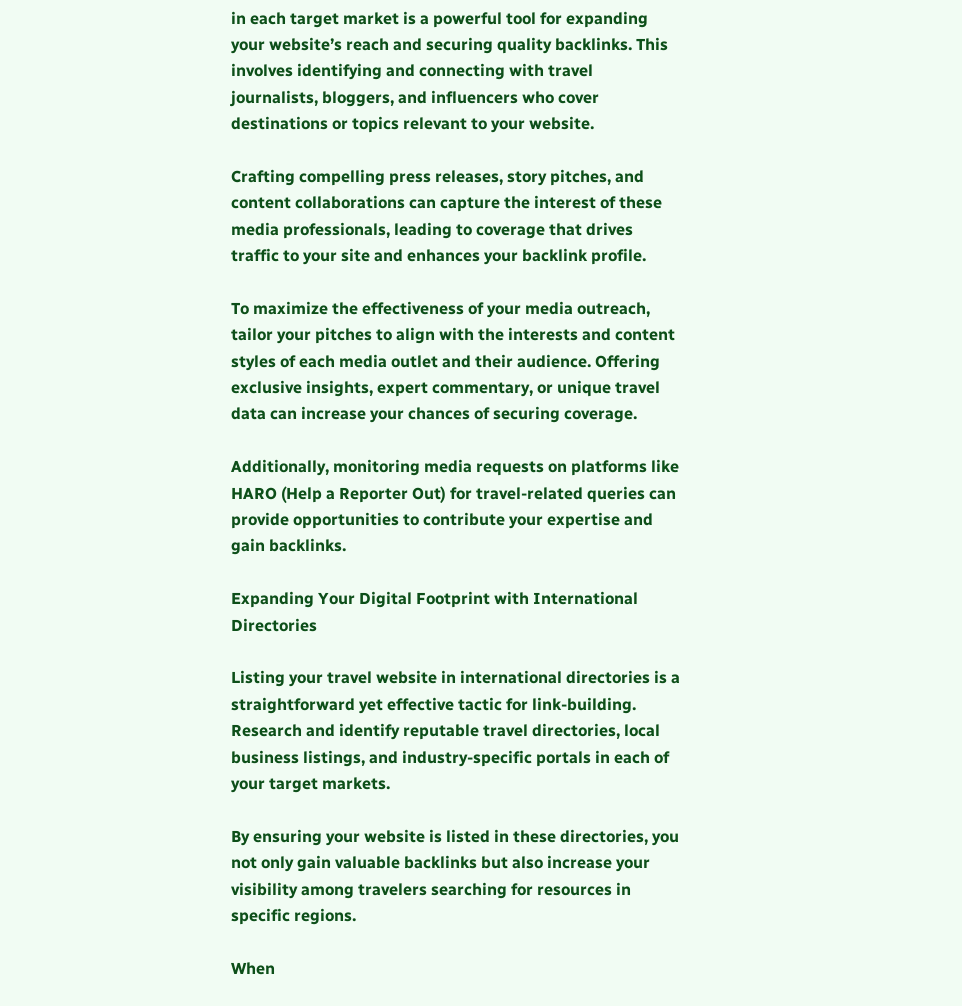in each target market is a powerful tool for expanding your website’s reach and securing quality backlinks. This involves identifying and connecting with travel journalists, bloggers, and influencers who cover destinations or topics relevant to your website.

Crafting compelling press releases, story pitches, and content collaborations can capture the interest of these media professionals, leading to coverage that drives traffic to your site and enhances your backlink profile.

To maximize the effectiveness of your media outreach, tailor your pitches to align with the interests and content styles of each media outlet and their audience. Offering exclusive insights, expert commentary, or unique travel data can increase your chances of securing coverage.

Additionally, monitoring media requests on platforms like HARO (Help a Reporter Out) for travel-related queries can provide opportunities to contribute your expertise and gain backlinks.

Expanding Your Digital Footprint with International Directories

Listing your travel website in international directories is a straightforward yet effective tactic for link-building. Research and identify reputable travel directories, local business listings, and industry-specific portals in each of your target markets.

By ensuring your website is listed in these directories, you not only gain valuable backlinks but also increase your visibility among travelers searching for resources in specific regions.

When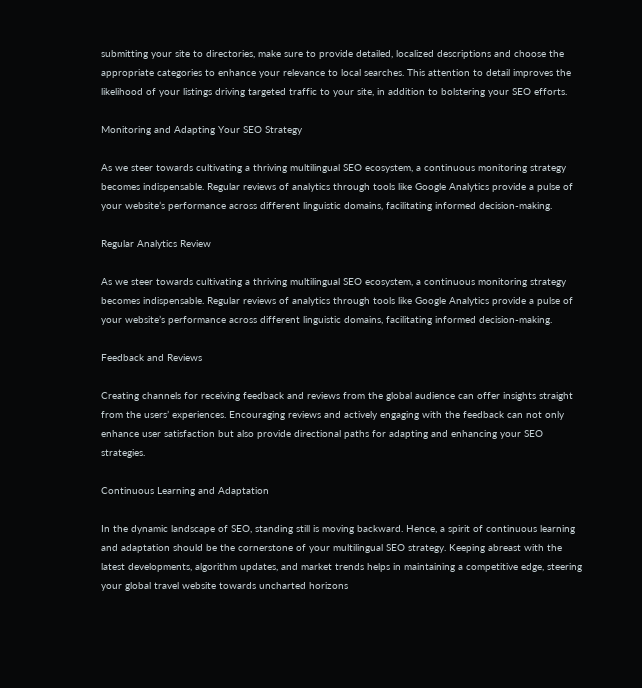submitting your site to directories, make sure to provide detailed, localized descriptions and choose the appropriate categories to enhance your relevance to local searches. This attention to detail improves the likelihood of your listings driving targeted traffic to your site, in addition to bolstering your SEO efforts.

Monitoring and Adapting Your SEO Strategy

As we steer towards cultivating a thriving multilingual SEO ecosystem, a continuous monitoring strategy becomes indispensable. Regular reviews of analytics through tools like Google Analytics provide a pulse of your website’s performance across different linguistic domains, facilitating informed decision-making.

Regular Analytics Review

As we steer towards cultivating a thriving multilingual SEO ecosystem, a continuous monitoring strategy becomes indispensable. Regular reviews of analytics through tools like Google Analytics provide a pulse of your website’s performance across different linguistic domains, facilitating informed decision-making.

Feedback and Reviews

Creating channels for receiving feedback and reviews from the global audience can offer insights straight from the users’ experiences. Encouraging reviews and actively engaging with the feedback can not only enhance user satisfaction but also provide directional paths for adapting and enhancing your SEO strategies.

Continuous Learning and Adaptation

In the dynamic landscape of SEO, standing still is moving backward. Hence, a spirit of continuous learning and adaptation should be the cornerstone of your multilingual SEO strategy. Keeping abreast with the latest developments, algorithm updates, and market trends helps in maintaining a competitive edge, steering your global travel website towards uncharted horizons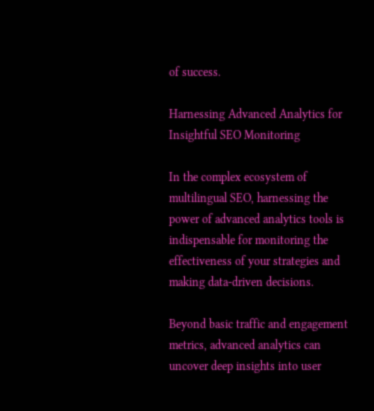of success.

Harnessing Advanced Analytics for Insightful SEO Monitoring

In the complex ecosystem of multilingual SEO, harnessing the power of advanced analytics tools is indispensable for monitoring the effectiveness of your strategies and making data-driven decisions.

Beyond basic traffic and engagement metrics, advanced analytics can uncover deep insights into user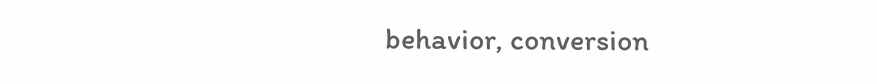behavior, conversion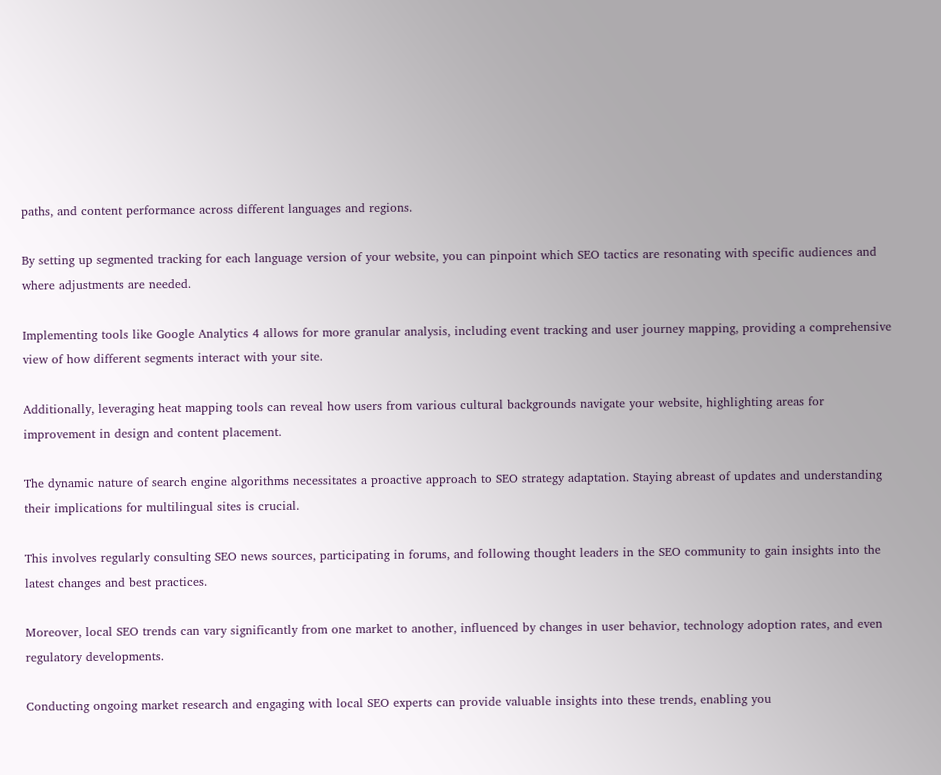paths, and content performance across different languages and regions.

By setting up segmented tracking for each language version of your website, you can pinpoint which SEO tactics are resonating with specific audiences and where adjustments are needed.

Implementing tools like Google Analytics 4 allows for more granular analysis, including event tracking and user journey mapping, providing a comprehensive view of how different segments interact with your site.

Additionally, leveraging heat mapping tools can reveal how users from various cultural backgrounds navigate your website, highlighting areas for improvement in design and content placement.

The dynamic nature of search engine algorithms necessitates a proactive approach to SEO strategy adaptation. Staying abreast of updates and understanding their implications for multilingual sites is crucial.

This involves regularly consulting SEO news sources, participating in forums, and following thought leaders in the SEO community to gain insights into the latest changes and best practices.

Moreover, local SEO trends can vary significantly from one market to another, influenced by changes in user behavior, technology adoption rates, and even regulatory developments.

Conducting ongoing market research and engaging with local SEO experts can provide valuable insights into these trends, enabling you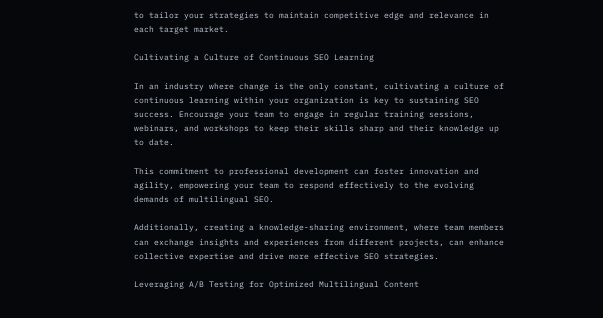to tailor your strategies to maintain competitive edge and relevance in each target market.

Cultivating a Culture of Continuous SEO Learning

In an industry where change is the only constant, cultivating a culture of continuous learning within your organization is key to sustaining SEO success. Encourage your team to engage in regular training sessions, webinars, and workshops to keep their skills sharp and their knowledge up to date.

This commitment to professional development can foster innovation and agility, empowering your team to respond effectively to the evolving demands of multilingual SEO.

Additionally, creating a knowledge-sharing environment, where team members can exchange insights and experiences from different projects, can enhance collective expertise and drive more effective SEO strategies.

Leveraging A/B Testing for Optimized Multilingual Content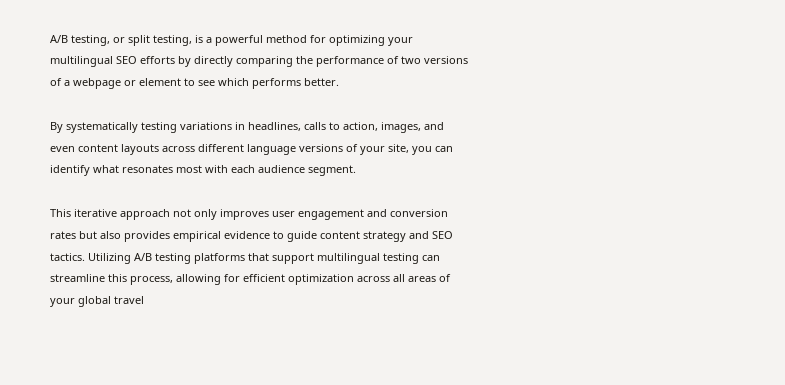A/B testing, or split testing, is a powerful method for optimizing your multilingual SEO efforts by directly comparing the performance of two versions of a webpage or element to see which performs better.

By systematically testing variations in headlines, calls to action, images, and even content layouts across different language versions of your site, you can identify what resonates most with each audience segment.

This iterative approach not only improves user engagement and conversion rates but also provides empirical evidence to guide content strategy and SEO tactics. Utilizing A/B testing platforms that support multilingual testing can streamline this process, allowing for efficient optimization across all areas of your global travel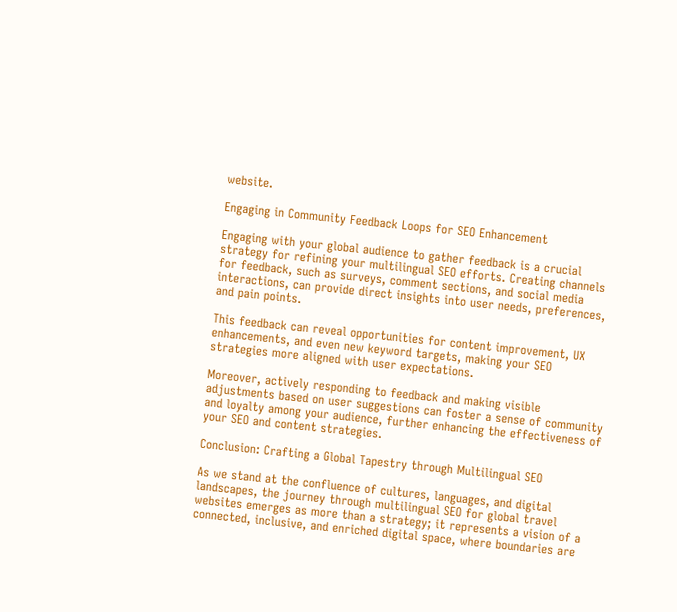website.

Engaging in Community Feedback Loops for SEO Enhancement

Engaging with your global audience to gather feedback is a crucial strategy for refining your multilingual SEO efforts. Creating channels for feedback, such as surveys, comment sections, and social media interactions, can provide direct insights into user needs, preferences, and pain points.

This feedback can reveal opportunities for content improvement, UX enhancements, and even new keyword targets, making your SEO strategies more aligned with user expectations.

Moreover, actively responding to feedback and making visible adjustments based on user suggestions can foster a sense of community and loyalty among your audience, further enhancing the effectiveness of your SEO and content strategies.

Conclusion: Crafting a Global Tapestry through Multilingual SEO

As we stand at the confluence of cultures, languages, and digital landscapes, the journey through multilingual SEO for global travel websites emerges as more than a strategy; it represents a vision of a connected, inclusive, and enriched digital space, where boundaries are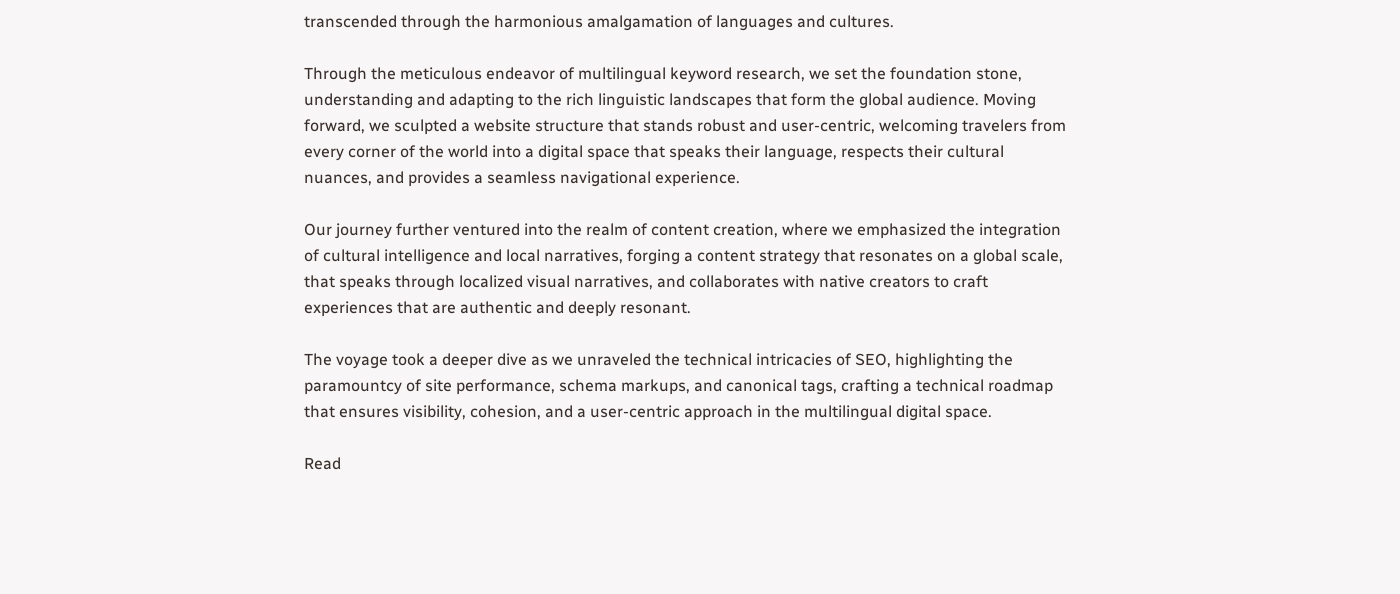transcended through the harmonious amalgamation of languages and cultures.

Through the meticulous endeavor of multilingual keyword research, we set the foundation stone, understanding and adapting to the rich linguistic landscapes that form the global audience. Moving forward, we sculpted a website structure that stands robust and user-centric, welcoming travelers from every corner of the world into a digital space that speaks their language, respects their cultural nuances, and provides a seamless navigational experience.

Our journey further ventured into the realm of content creation, where we emphasized the integration of cultural intelligence and local narratives, forging a content strategy that resonates on a global scale, that speaks through localized visual narratives, and collaborates with native creators to craft experiences that are authentic and deeply resonant.

The voyage took a deeper dive as we unraveled the technical intricacies of SEO, highlighting the paramountcy of site performance, schema markups, and canonical tags, crafting a technical roadmap that ensures visibility, cohesion, and a user-centric approach in the multilingual digital space.

Read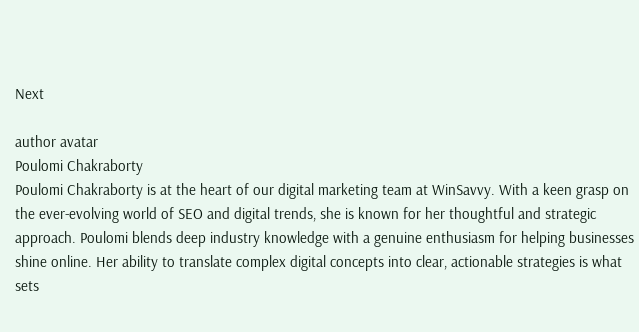Next

author avatar
Poulomi Chakraborty
Poulomi Chakraborty is at the heart of our digital marketing team at WinSavvy. With a keen grasp on the ever-evolving world of SEO and digital trends, she is known for her thoughtful and strategic approach. Poulomi blends deep industry knowledge with a genuine enthusiasm for helping businesses shine online. Her ability to translate complex digital concepts into clear, actionable strategies is what sets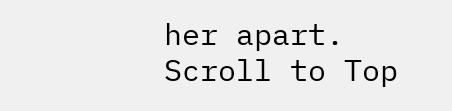her apart.
Scroll to Top